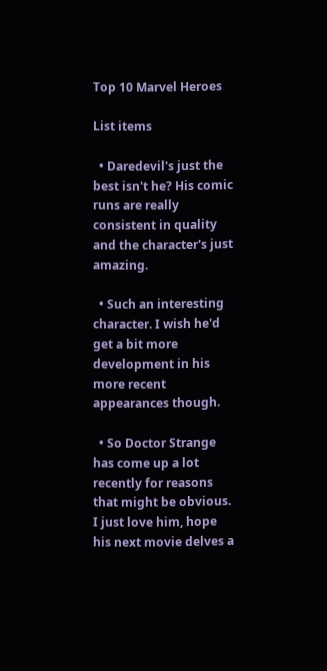Top 10 Marvel Heroes

List items

  • Daredevil's just the best isn't he? His comic runs are really consistent in quality and the character's just amazing.

  • Such an interesting character. I wish he'd get a bit more development in his more recent appearances though.

  • So Doctor Strange has come up a lot recently for reasons that might be obvious. I just love him, hope his next movie delves a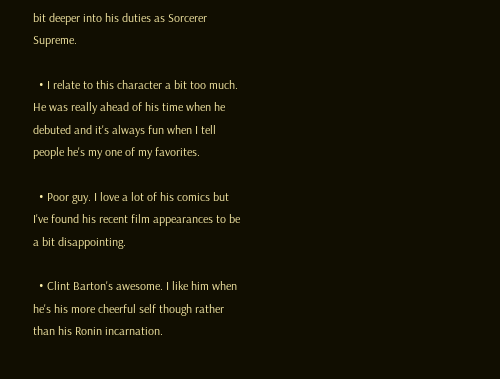bit deeper into his duties as Sorcerer Supreme.

  • I relate to this character a bit too much. He was really ahead of his time when he debuted and it's always fun when I tell people he's my one of my favorites.

  • Poor guy. I love a lot of his comics but I've found his recent film appearances to be a bit disappointing.

  • Clint Barton's awesome. I like him when he's his more cheerful self though rather than his Ronin incarnation.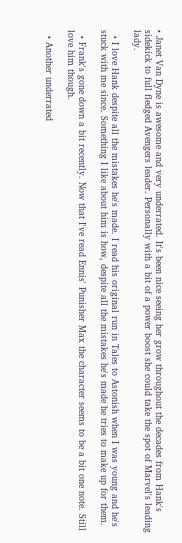• Janet Van Dyne is awesome and very underrated. It's been nice seeing her grow throughout the decades from Hank's sidekick to full fledged Avengers leader. Personally with a bit of a power boost she could take the spot of Marvel's leading lady.

  • I love Hank despite all the mistakes he's made. I read his original run in Tales to Astonish when I was young and he's stuck with me since. Something I like about him is how, despite all the mistakes he's made he tries to make up for them.

  • Frank's gone down a bit recently. Now that I've read Ennis' Punisher Max the character seems to be a bit one note. Still love him though.

  • Another underrated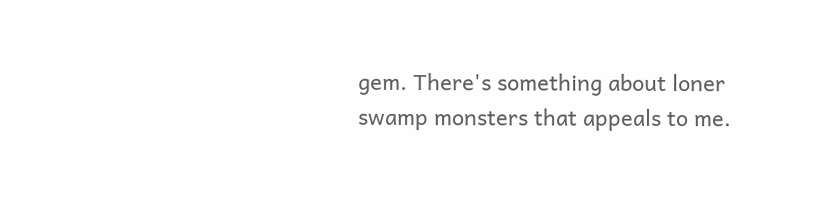gem. There's something about loner swamp monsters that appeals to me.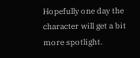Hopefully one day the character will get a bit more spotlight.